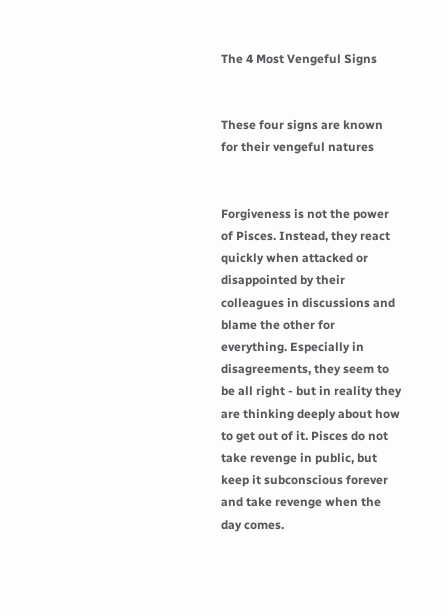The 4 Most Vengeful Signs


These four signs are known for their vengeful natures


Forgiveness is not the power of Pisces. Instead, they react quickly when attacked or disappointed by their colleagues in discussions and blame the other for everything. Especially in disagreements, they seem to be all right - but in reality they are thinking deeply about how to get out of it. Pisces do not take revenge in public, but keep it subconscious forever and take revenge when the day comes.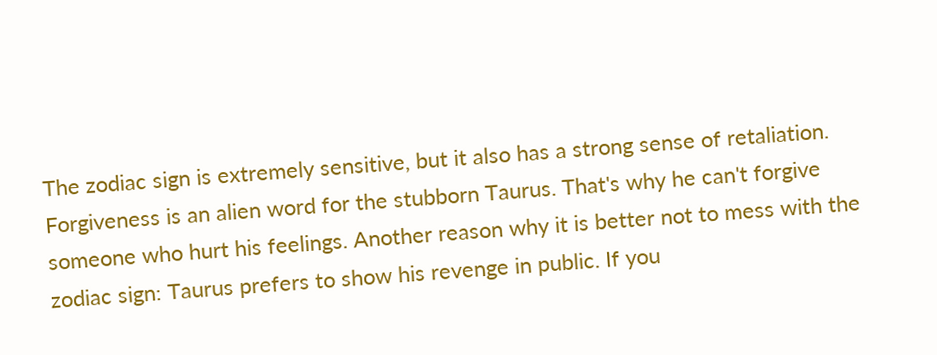The zodiac sign is extremely sensitive, but it also has a strong sense of retaliation. Forgiveness is an alien word for the stubborn Taurus. That's why he can't forgive someone who hurt his feelings. Another reason why it is better not to mess with the zodiac sign: Taurus prefers to show his revenge in public. If you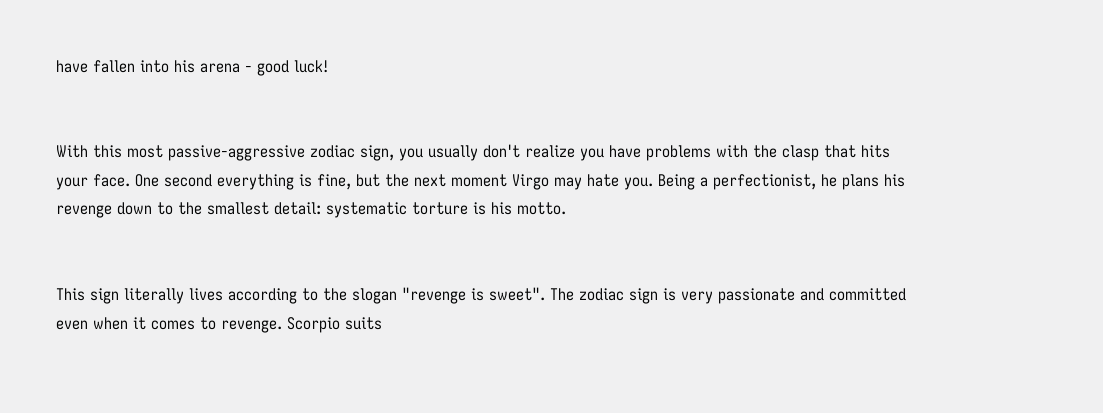have fallen into his arena - good luck!


With this most passive-aggressive zodiac sign, you usually don't realize you have problems with the clasp that hits your face. One second everything is fine, but the next moment Virgo may hate you. Being a perfectionist, he plans his revenge down to the smallest detail: systematic torture is his motto.


This sign literally lives according to the slogan "revenge is sweet". The zodiac sign is very passionate and committed even when it comes to revenge. Scorpio suits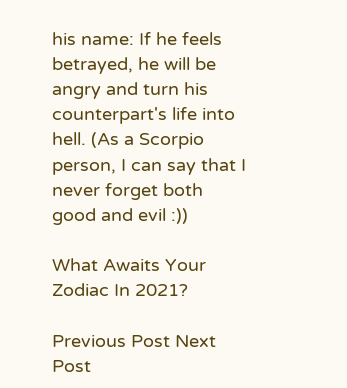his name: If he feels betrayed, he will be angry and turn his counterpart's life into hell. (As a Scorpio person, I can say that I never forget both good and evil :))

What Awaits Your Zodiac In 2021?

Previous Post Next Post